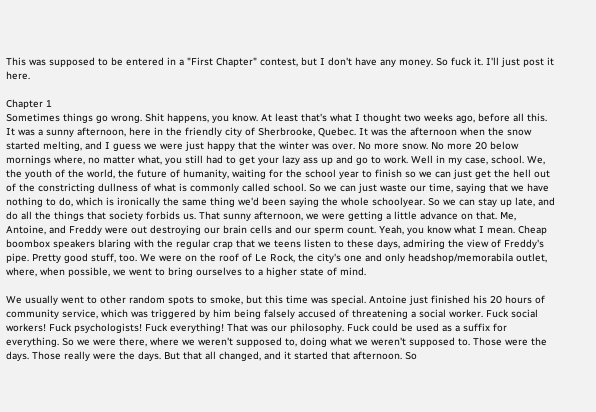This was supposed to be entered in a "First Chapter" contest, but I don't have any money. So fuck it. I'll just post it here.

Chapter 1
Sometimes things go wrong. Shit happens, you know. At least that's what I thought two weeks ago, before all this. It was a sunny afternoon, here in the friendly city of Sherbrooke, Quebec. It was the afternoon when the snow started melting, and I guess we were just happy that the winter was over. No more snow. No more 20 below mornings where, no matter what, you still had to get your lazy ass up and go to work. Well in my case, school. We, the youth of the world, the future of humanity, waiting for the school year to finish so we can just get the hell out of the constricting dullness of what is commonly called school. So we can just waste our time, saying that we have nothing to do, which is ironically the same thing we'd been saying the whole schoolyear. So we can stay up late, and do all the things that society forbids us. That sunny afternoon, we were getting a little advance on that. Me, Antoine, and Freddy were out destroying our brain cells and our sperm count. Yeah, you know what I mean. Cheap boombox speakers blaring with the regular crap that we teens listen to these days, admiring the view of Freddy's pipe. Pretty good stuff, too. We were on the roof of Le Rock, the city's one and only headshop/memorabila outlet, where, when possible, we went to bring ourselves to a higher state of mind.

We usually went to other random spots to smoke, but this time was special. Antoine just finished his 20 hours of community service, which was triggered by him being falsely accused of threatening a social worker. Fuck social workers! Fuck psychologists! Fuck everything! That was our philosophy. Fuck could be used as a suffix for everything. So we were there, where we weren't supposed to, doing what we weren't supposed to. Those were the days. Those really were the days. But that all changed, and it started that afternoon. So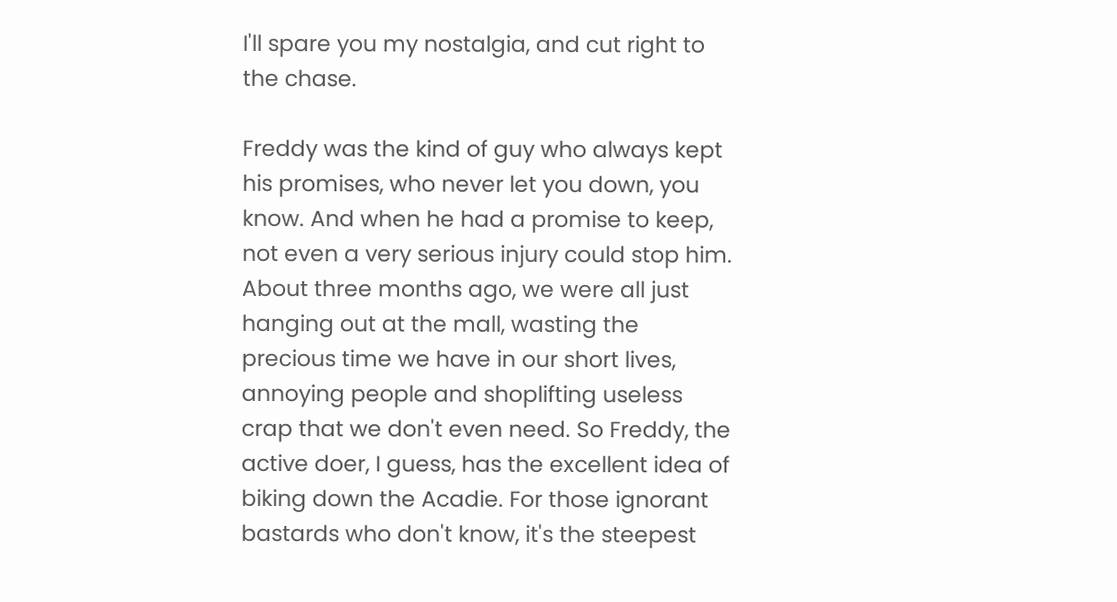I'll spare you my nostalgia, and cut right to the chase.

Freddy was the kind of guy who always kept his promises, who never let you down, you know. And when he had a promise to keep, not even a very serious injury could stop him. About three months ago, we were all just hanging out at the mall, wasting the precious time we have in our short lives, annoying people and shoplifting useless crap that we don't even need. So Freddy, the active doer, I guess, has the excellent idea of biking down the Acadie. For those ignorant bastards who don't know, it's the steepest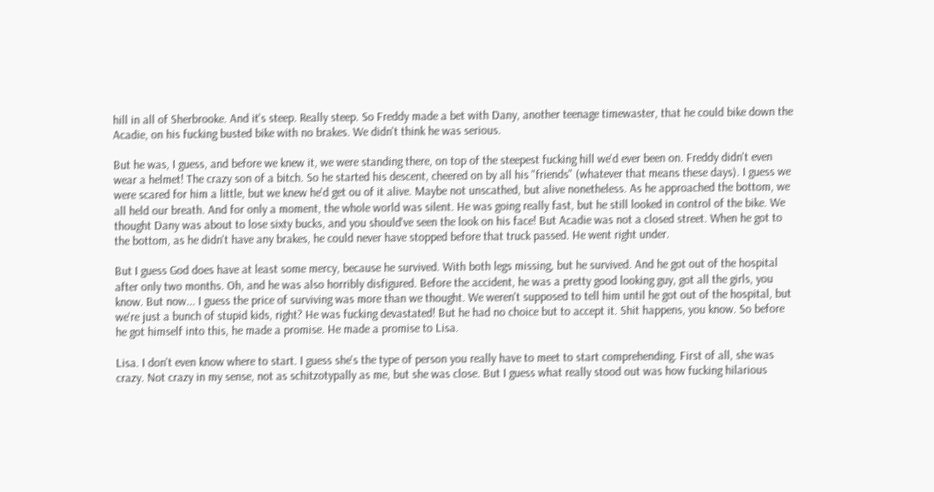hill in all of Sherbrooke. And it's steep. Really steep. So Freddy made a bet with Dany, another teenage timewaster, that he could bike down the Acadie, on his fucking busted bike with no brakes. We didn't think he was serious.

But he was, I guess, and before we knew it, we were standing there, on top of the steepest fucking hill we'd ever been on. Freddy didn't even wear a helmet! The crazy son of a bitch. So he started his descent, cheered on by all his "friends" (whatever that means these days). I guess we were scared for him a little, but we knew he'd get ou of it alive. Maybe not unscathed, but alive nonetheless. As he approached the bottom, we all held our breath. And for only a moment, the whole world was silent. He was going really fast, but he still looked in control of the bike. We thought Dany was about to lose sixty bucks, and you should've seen the look on his face! But Acadie was not a closed street. When he got to the bottom, as he didn't have any brakes, he could never have stopped before that truck passed. He went right under.

But I guess God does have at least some mercy, because he survived. With both legs missing, but he survived. And he got out of the hospital after only two months. Oh, and he was also horribly disfigured. Before the accident, he was a pretty good looking guy, got all the girls, you know. But now... I guess the price of surviving was more than we thought. We weren't supposed to tell him until he got out of the hospital, but we're just a bunch of stupid kids, right? He was fucking devastated! But he had no choice but to accept it. Shit happens, you know. So before he got himself into this, he made a promise. He made a promise to Lisa.

Lisa. I don't even know where to start. I guess she's the type of person you really have to meet to start comprehending. First of all, she was crazy. Not crazy in my sense, not as schitzotypally as me, but she was close. But I guess what really stood out was how fucking hilarious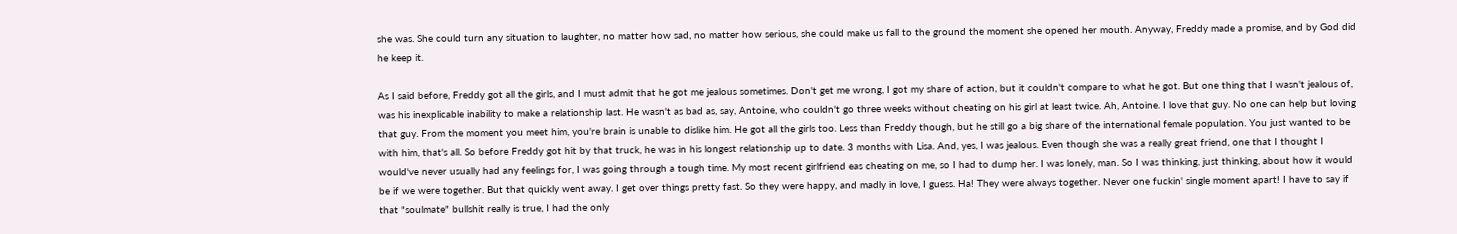she was. She could turn any situation to laughter, no matter how sad, no matter how serious, she could make us fall to the ground the moment she opened her mouth. Anyway, Freddy made a promise, and by God did he keep it.

As I said before, Freddy got all the girls, and I must admit that he got me jealous sometimes. Don't get me wrong, I got my share of action, but it couldn't compare to what he got. But one thing that I wasn't jealous of, was his inexplicable inability to make a relationship last. He wasn't as bad as, say, Antoine, who couldn't go three weeks without cheating on his girl at least twice. Ah, Antoine. I love that guy. No one can help but loving that guy. From the moment you meet him, you're brain is unable to dislike him. He got all the girls too. Less than Freddy though, but he still go a big share of the international female population. You just wanted to be with him, that's all. So before Freddy got hit by that truck, he was in his longest relationship up to date. 3 months with Lisa. And, yes, I was jealous. Even though she was a really great friend, one that I thought I would've never usually had any feelings for, I was going through a tough time. My most recent girlfriend eas cheating on me, so I had to dump her. I was lonely, man. So I was thinking, just thinking, about how it would be if we were together. But that quickly went away. I get over things pretty fast. So they were happy, and madly in love, I guess. Ha! They were always together. Never one fuckin' single moment apart! I have to say if that "soulmate" bullshit really is true, I had the only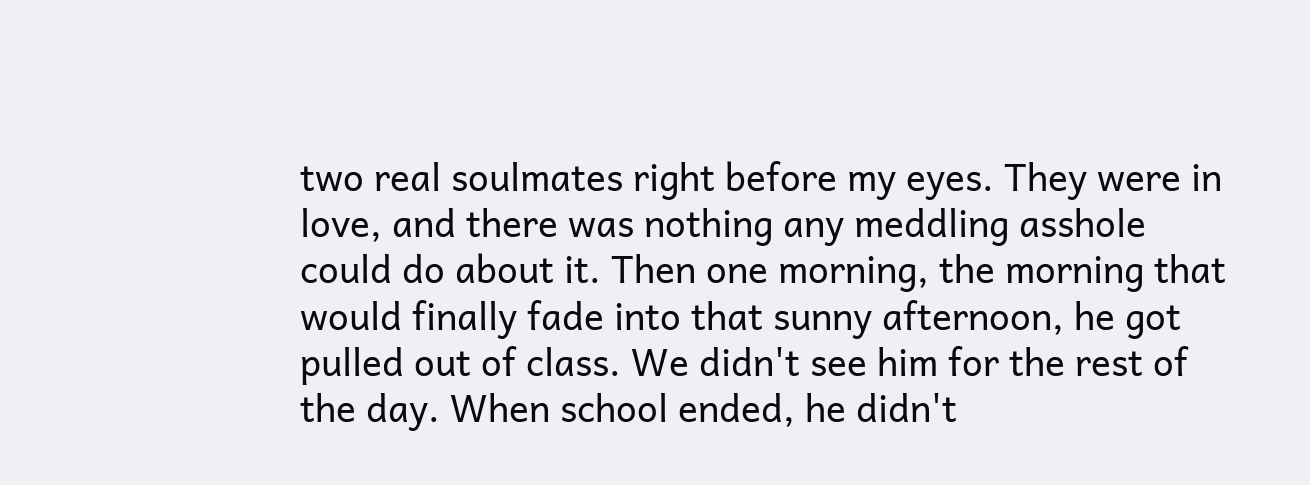two real soulmates right before my eyes. They were in love, and there was nothing any meddling asshole could do about it. Then one morning, the morning that would finally fade into that sunny afternoon, he got pulled out of class. We didn't see him for the rest of the day. When school ended, he didn't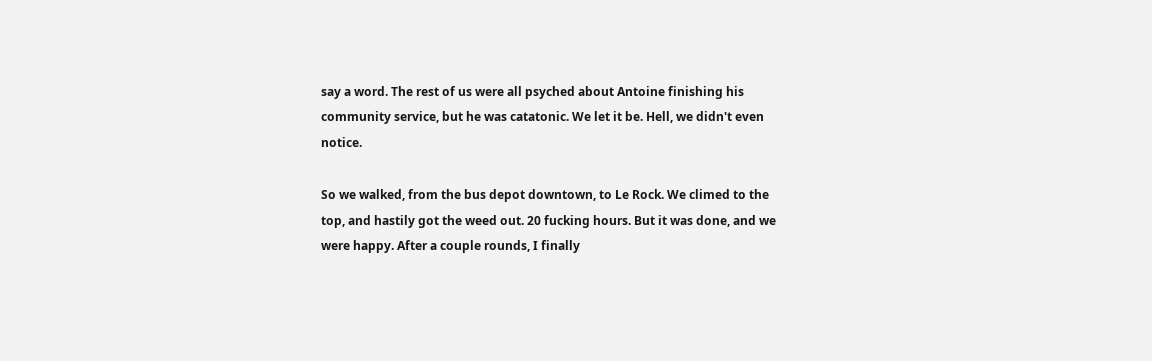say a word. The rest of us were all psyched about Antoine finishing his community service, but he was catatonic. We let it be. Hell, we didn't even notice.

So we walked, from the bus depot downtown, to Le Rock. We climed to the top, and hastily got the weed out. 20 fucking hours. But it was done, and we were happy. After a couple rounds, I finally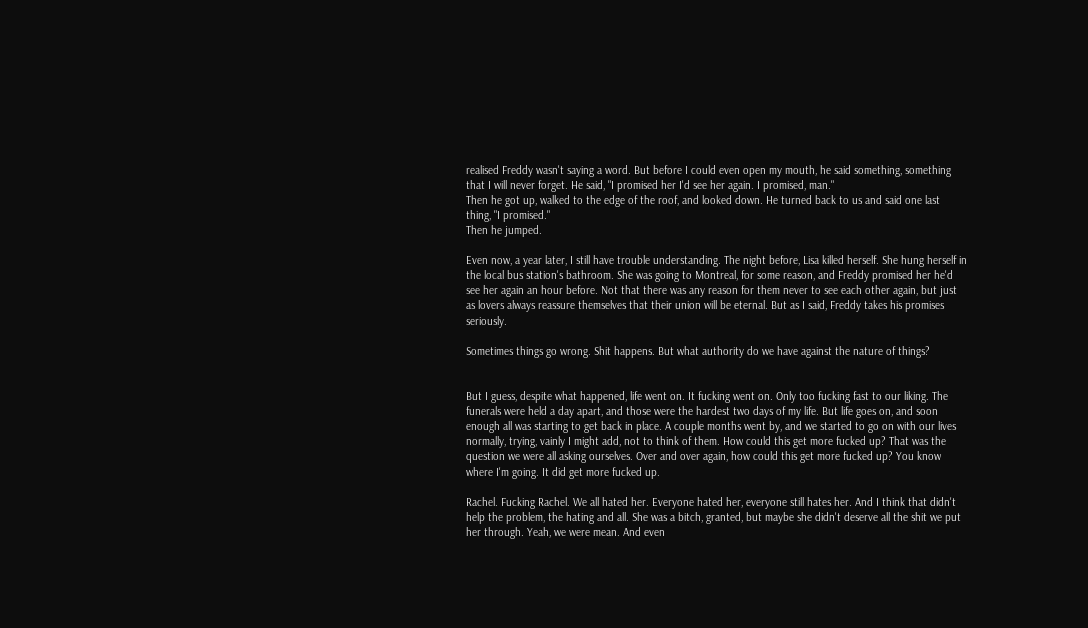realised Freddy wasn't saying a word. But before I could even open my mouth, he said something, something that I will never forget. He said, "I promised her I'd see her again. I promised, man."
Then he got up, walked to the edge of the roof, and looked down. He turned back to us and said one last thing, "I promised."
Then he jumped.

Even now, a year later, I still have trouble understanding. The night before, Lisa killed herself. She hung herself in the local bus station's bathroom. She was going to Montreal, for some reason, and Freddy promised her he'd see her again an hour before. Not that there was any reason for them never to see each other again, but just as lovers always reassure themselves that their union will be eternal. But as I said, Freddy takes his promises seriously.

Sometimes things go wrong. Shit happens. But what authority do we have against the nature of things?


But I guess, despite what happened, life went on. It fucking went on. Only too fucking fast to our liking. The funerals were held a day apart, and those were the hardest two days of my life. But life goes on, and soon enough all was starting to get back in place. A couple months went by, and we started to go on with our lives normally, trying, vainly I might add, not to think of them. How could this get more fucked up? That was the question we were all asking ourselves. Over and over again, how could this get more fucked up? You know where I'm going. It did get more fucked up.

Rachel. Fucking Rachel. We all hated her. Everyone hated her, everyone still hates her. And I think that didn't help the problem, the hating and all. She was a bitch, granted, but maybe she didn't deserve all the shit we put her through. Yeah, we were mean. And even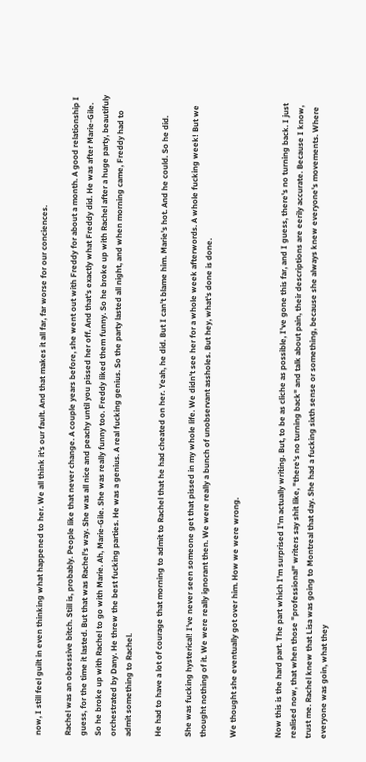now, I still feel guilt in even thinking what happened to her. We all think it's our fault. And that makes it all far, far worse for our conciences.

Rachel was an obsessive bitch. Still is, probably. People like that never change. A couple years before, she went out with Freddy for about a month. A good relationship I guess, for the time it lasted. But that was Rachel's way. She was all nice and peachy until you pissed her off. And that's exactly what Freddy did. He was after Marie-Gile. So he broke up with Rachel to go with Marie. Ah, Marie-Gile. She was really funny too. Freddy liked them funny. So he broke up with Rachel after a huge party, beautifuly orchestrated by Dany. He threw the best fucking parties. He was a genius. A real fucking genius. So the party lasted all night, and when morning came, Freddy had to admit something to Rachel.

He had to have a lot of courage that morning to admit to Rachel that he had cheated on her. Yeah, he did. But I can't blame him. Marie's hot. And he could. So he did.

She was fucking hysterical! I've never seen someone get that pissed in my whole life. We didn't see her for a whole week afterwords. A whole fucking week! But we thought nothing of it. We were really ignorant then. We were really a bunch of unobservant assholes. But hey, what's done is done.

We thought she eventually got over him. How we were wrong.


Now this is the hard part. The part which I'm surprised I'm actually writing. But, to be as cliche as possible, I've gone this far, and I guess, there's no turning back. I just realised now, that when those "professional" writers say shit like, "there's no turning back" and talk about pain, their descriptions are eerily accurate. Because I know, trust me. Rachel knew that Lisa was going to Montreal that day. She had a fucking sixth sense or something, because she always knew everyone's movements. Where everyone was goin, what they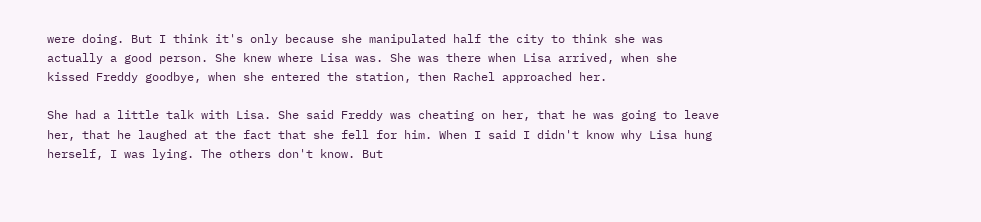were doing. But I think it's only because she manipulated half the city to think she was actually a good person. She knew where Lisa was. She was there when Lisa arrived, when she kissed Freddy goodbye, when she entered the station, then Rachel approached her.

She had a little talk with Lisa. She said Freddy was cheating on her, that he was going to leave her, that he laughed at the fact that she fell for him. When I said I didn't know why Lisa hung herself, I was lying. The others don't know. But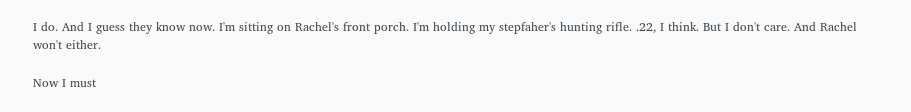I do. And I guess they know now. I'm sitting on Rachel's front porch. I'm holding my stepfaher's hunting rifle. .22, I think. But I don't care. And Rachel won't either.

Now I must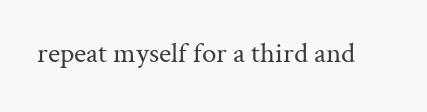repeat myself for a third and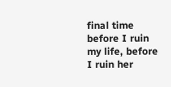final time before I ruin my life, before I ruin her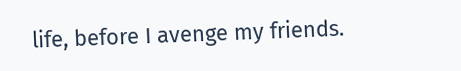life, before I avenge my friends.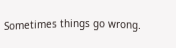Sometimes things go wrong.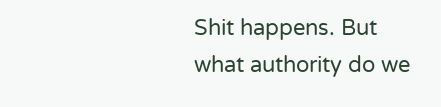Shit happens. But what authority do we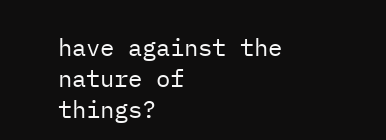have against the nature of things?